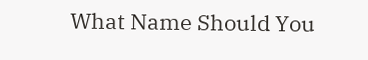What Name Should You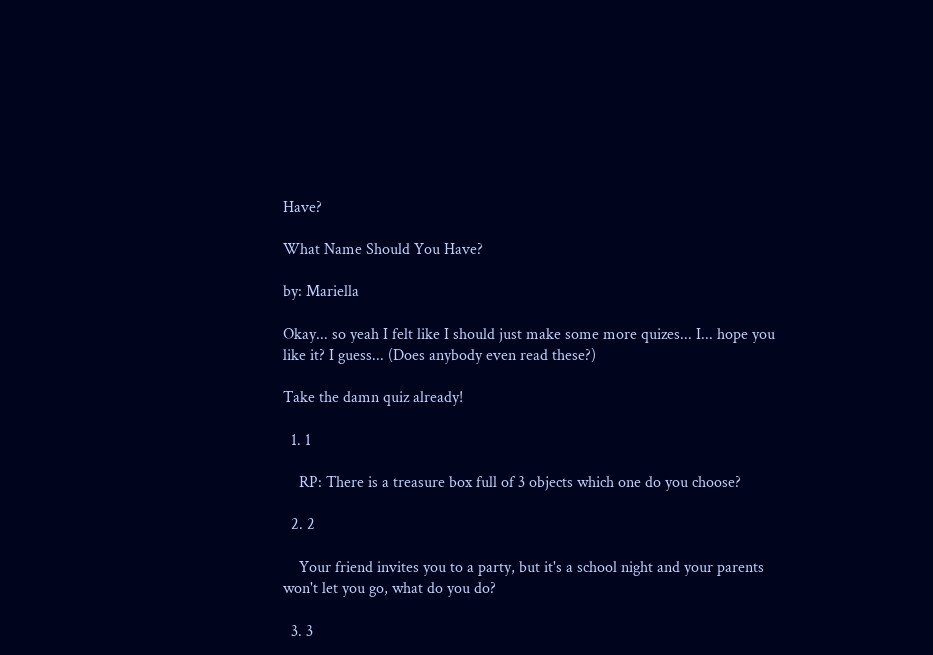Have?

What Name Should You Have?

by: Mariella

Okay... so yeah I felt like I should just make some more quizes... I... hope you like it? I guess... (Does anybody even read these?)

Take the damn quiz already!

  1. 1

    RP: There is a treasure box full of 3 objects which one do you choose?

  2. 2

    Your friend invites you to a party, but it's a school night and your parents won't let you go, what do you do?

  3. 3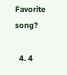Favorite song?

  4. 4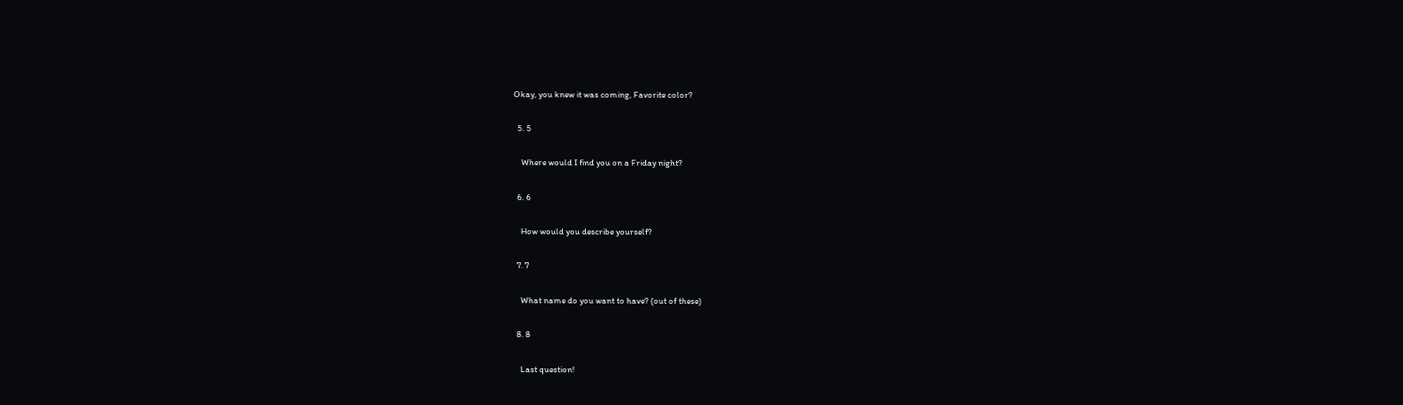Okay, you knew it was coming, Favorite color?

  5. 5

    Where would I find you on a Friday night?

  6. 6

    How would you describe yourself?

  7. 7

    What name do you want to have? (out of these)

  8. 8

    Last question!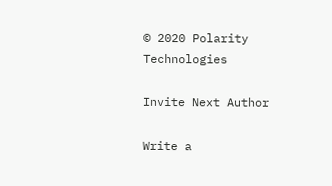© 2020 Polarity Technologies

Invite Next Author

Write a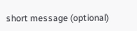short message (optional)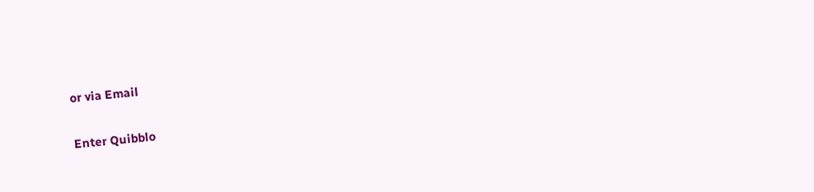or via Email

Enter Quibblo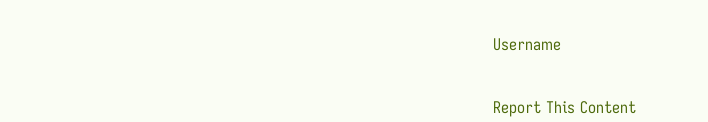Username


Report This Content